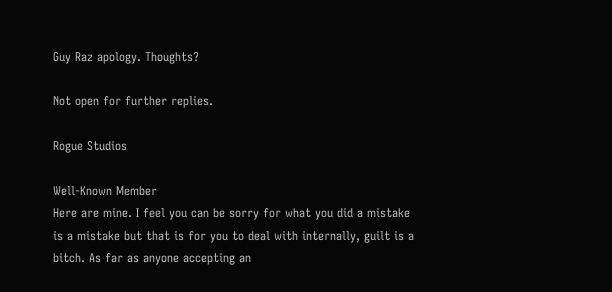Guy Raz apology. Thoughts?

Not open for further replies.

Rogue Studios

Well-Known Member
Here are mine. I feel you can be sorry for what you did a mistake is a mistake but that is for you to deal with internally, guilt is a bitch. As far as anyone accepting an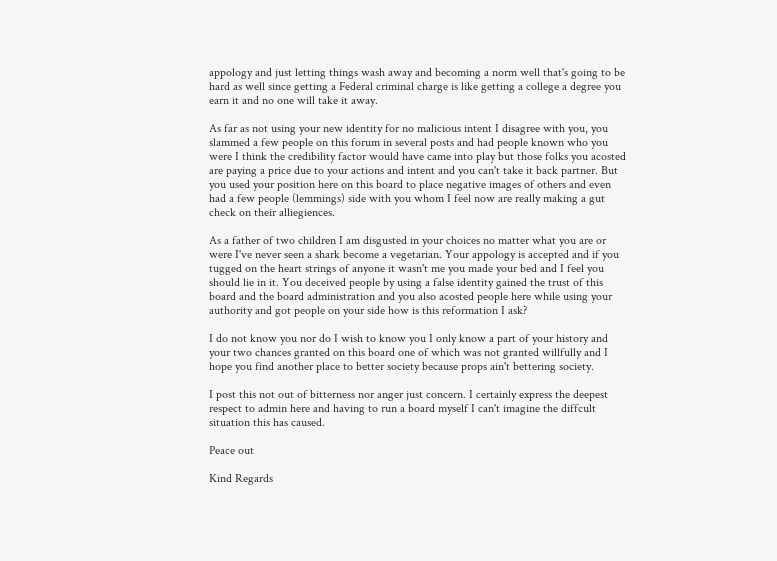appology and just letting things wash away and becoming a norm well that's going to be hard as well since getting a Federal criminal charge is like getting a college a degree you earn it and no one will take it away.

As far as not using your new identity for no malicious intent I disagree with you, you slammed a few people on this forum in several posts and had people known who you were I think the credibility factor would have came into play but those folks you acosted are paying a price due to your actions and intent and you can't take it back partner. But you used your position here on this board to place negative images of others and even had a few people (lemmings) side with you whom I feel now are really making a gut check on their alliegiences.

As a father of two children I am disgusted in your choices no matter what you are or were I've never seen a shark become a vegetarian. Your appology is accepted and if you tugged on the heart strings of anyone it wasn't me you made your bed and I feel you should lie in it. You deceived people by using a false identity gained the trust of this board and the board administration and you also acosted people here while using your authority and got people on your side how is this reformation I ask?

I do not know you nor do I wish to know you I only know a part of your history and your two chances granted on this board one of which was not granted willfully and I hope you find another place to better society because props ain't bettering society.

I post this not out of bitterness nor anger just concern. I certainly express the deepest respect to admin here and having to run a board myself I can't imagine the diffcult situation this has caused.

Peace out

Kind Regards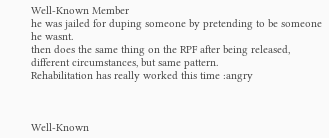Well-Known Member
he was jailed for duping someone by pretending to be someone he wasnt.
then does the same thing on the RPF after being released, different circumstances, but same pattern.
Rehabilitation has really worked this time :angry



Well-Known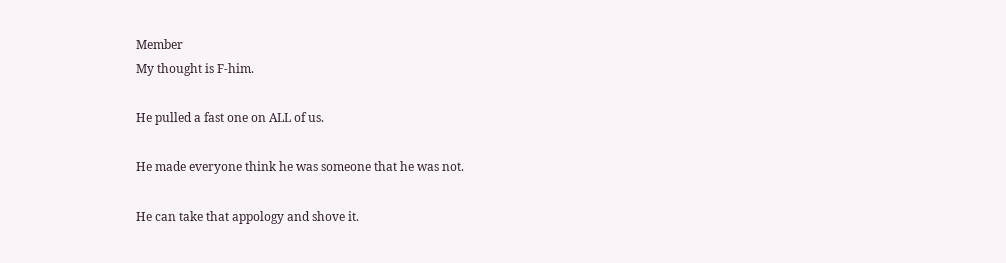Member
My thought is F-him.

He pulled a fast one on ALL of us.

He made everyone think he was someone that he was not.

He can take that appology and shove it.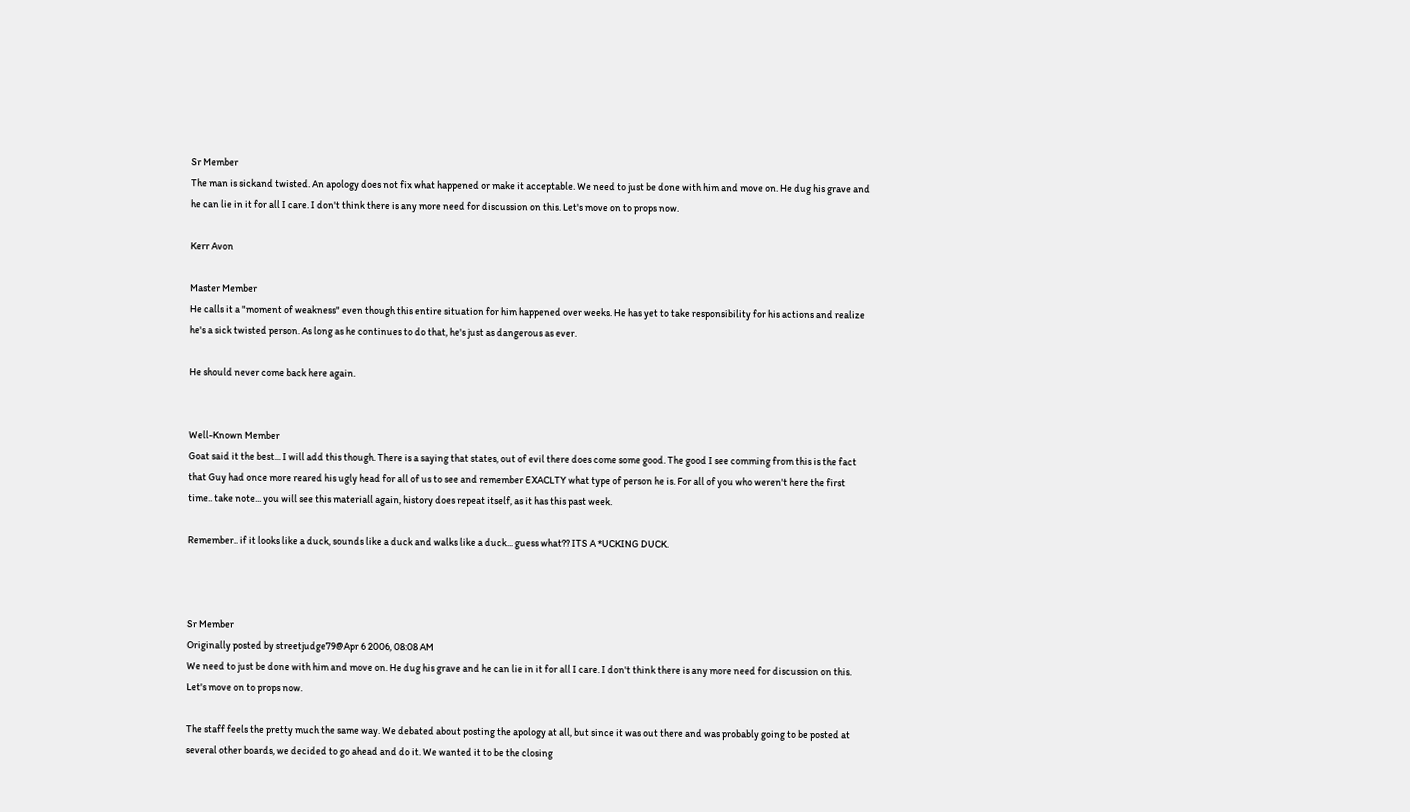Sr Member
The man is sickand twisted. An apology does not fix what happened or make it acceptable. We need to just be done with him and move on. He dug his grave and he can lie in it for all I care. I don't think there is any more need for discussion on this. Let's move on to props now.

Kerr Avon

Master Member
He calls it a "moment of weakness" even though this entire situation for him happened over weeks. He has yet to take responsibility for his actions and realize he's a sick twisted person. As long as he continues to do that, he's just as dangerous as ever.

He should never come back here again.


Well-Known Member
Goat said it the best... I will add this though. There is a saying that states, out of evil there does come some good. The good I see comming from this is the fact that Guy had once more reared his ugly head for all of us to see and remember EXACLTY what type of person he is. For all of you who weren't here the first time.. take note... you will see this materiall again, history does repeat itself, as it has this past week.

Remember.. if it looks like a duck, sounds like a duck and walks like a duck... guess what?? ITS A *UCKING DUCK.



Sr Member
Originally posted by streetjudge79@Apr 6 2006, 08:08 AM
We need to just be done with him and move on. He dug his grave and he can lie in it for all I care. I don't think there is any more need for discussion on this. Let's move on to props now.

The staff feels the pretty much the same way. We debated about posting the apology at all, but since it was out there and was probably going to be posted at several other boards, we decided to go ahead and do it. We wanted it to be the closing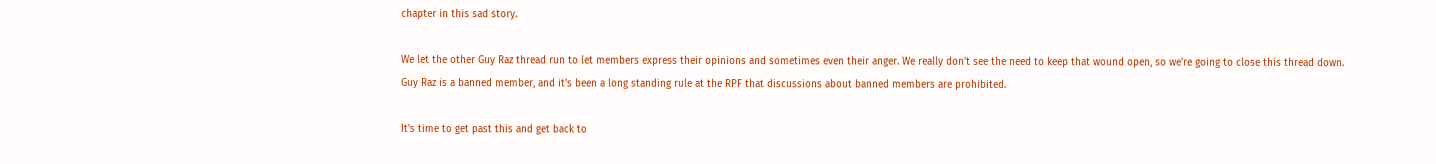chapter in this sad story.

We let the other Guy Raz thread run to let members express their opinions and sometimes even their anger. We really don't see the need to keep that wound open, so we're going to close this thread down. Guy Raz is a banned member, and it's been a long standing rule at the RPF that discussions about banned members are prohibited.

It's time to get past this and get back to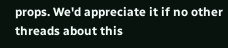props. We'd appreciate it if no other threads about this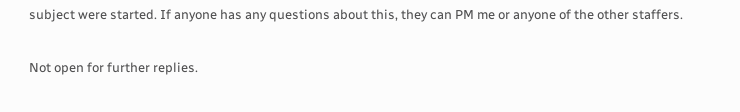subject were started. If anyone has any questions about this, they can PM me or anyone of the other staffers.

Not open for further replies.